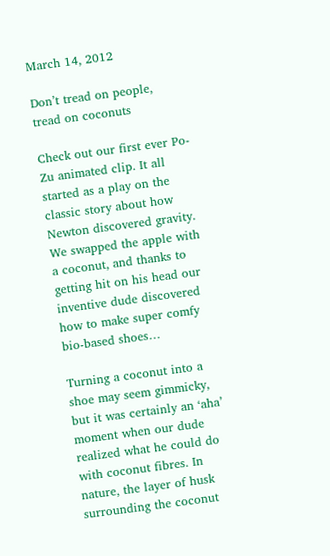March 14, 2012

Don’t tread on people, tread on coconuts

Check out our first ever Po-Zu animated clip. It all started as a play on the classic story about how Newton discovered gravity. We swapped the apple with a coconut, and thanks to getting hit on his head our inventive dude discovered how to make super comfy bio-based shoes…

Turning a coconut into a shoe may seem gimmicky, but it was certainly an ‘aha’ moment when our dude realized what he could do with coconut fibres. In nature, the layer of husk surrounding the coconut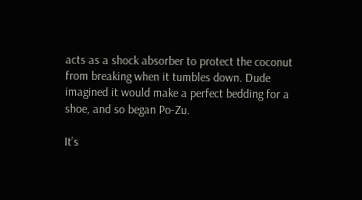acts as a shock absorber to protect the coconut from breaking when it tumbles down. Dude imagined it would make a perfect bedding for a shoe, and so began Po-Zu.

It’s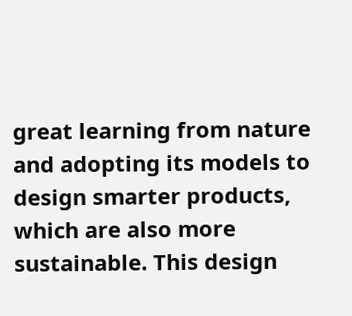great learning from nature and adopting its models to design smarter products, which are also more sustainable. This design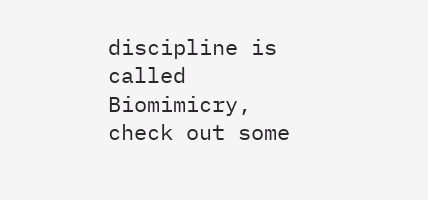discipline is called Biomimicry, check out some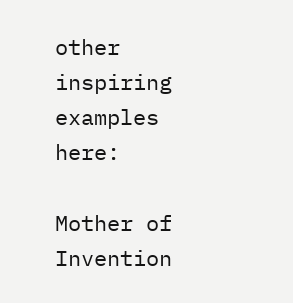other inspiring examples here:

Mother of Invention